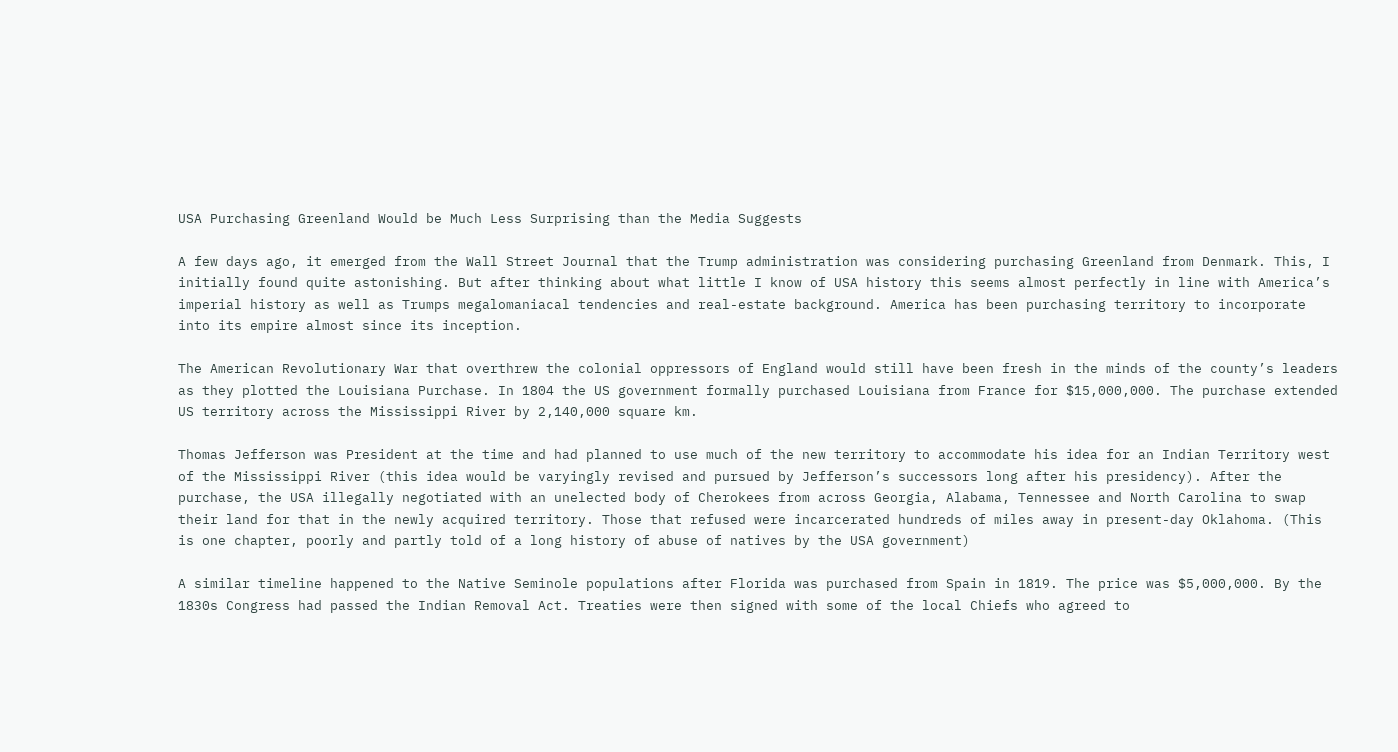USA Purchasing Greenland Would be Much Less Surprising than the Media Suggests

A few days ago, it emerged from the Wall Street Journal that the Trump administration was considering purchasing Greenland from Denmark. This, I initially found quite astonishing. But after thinking about what little I know of USA history this seems almost perfectly in line with America’s imperial history as well as Trumps megalomaniacal tendencies and real-estate background. America has been purchasing territory to incorporate into its empire almost since its inception.

The American Revolutionary War that overthrew the colonial oppressors of England would still have been fresh in the minds of the county’s leaders as they plotted the Louisiana Purchase. In 1804 the US government formally purchased Louisiana from France for $15,000,000. The purchase extended US territory across the Mississippi River by 2,140,000 square km.

Thomas Jefferson was President at the time and had planned to use much of the new territory to accommodate his idea for an Indian Territory west of the Mississippi River (this idea would be varyingly revised and pursued by Jefferson’s successors long after his presidency). After the purchase, the USA illegally negotiated with an unelected body of Cherokees from across Georgia, Alabama, Tennessee and North Carolina to swap their land for that in the newly acquired territory. Those that refused were incarcerated hundreds of miles away in present-day Oklahoma. (This is one chapter, poorly and partly told of a long history of abuse of natives by the USA government)

A similar timeline happened to the Native Seminole populations after Florida was purchased from Spain in 1819. The price was $5,000,000. By the 1830s Congress had passed the Indian Removal Act. Treaties were then signed with some of the local Chiefs who agreed to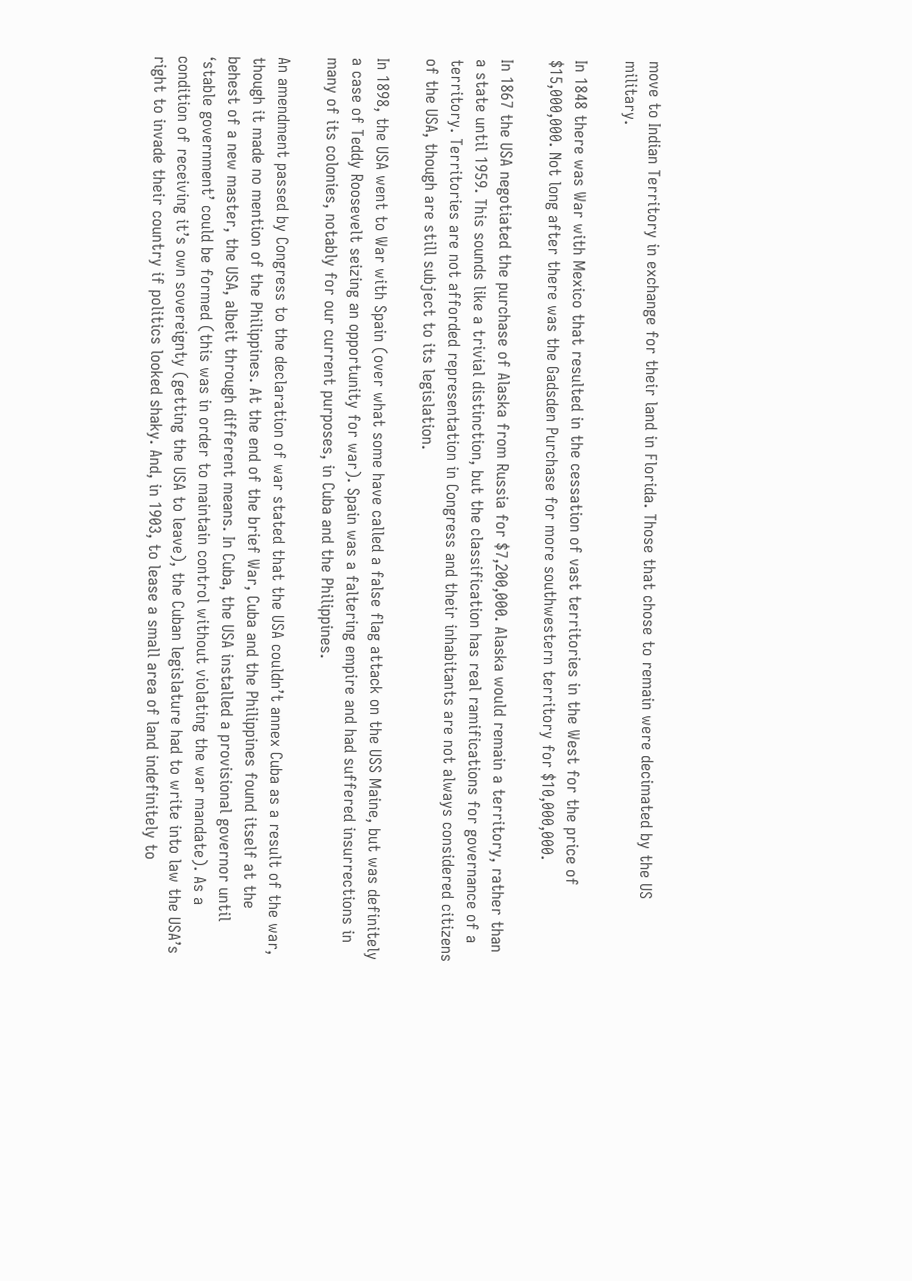move to Indian Territory in exchange for their land in Florida. Those that chose to remain were decimated by the US military.

In 1848 there was War with Mexico that resulted in the cessation of vast territories in the West for the price of $15,000,000. Not long after there was the Gadsden Purchase for more southwestern territory for $10,000,000.

In 1867 the USA negotiated the purchase of Alaska from Russia for $7,200,000. Alaska would remain a territory, rather than a state until 1959. This sounds like a trivial distinction, but the classification has real ramifications for governance of a territory. Territories are not afforded representation in Congress and their inhabitants are not always considered citizens of the USA, though are still subject to its legislation.

In 1898, the USA went to War with Spain (over what some have called a false flag attack on the USS Maine, but was definitely a case of Teddy Roosevelt seizing an opportunity for war). Spain was a faltering empire and had suffered insurrections in many of its colonies, notably for our current purposes, in Cuba and the Philippines.

An amendment passed by Congress to the declaration of war stated that the USA couldn’t annex Cuba as a result of the war, though it made no mention of the Philippines. At the end of the brief War, Cuba and the Philippines found itself at the behest of a new master, the USA, albeit through different means. In Cuba, the USA installed a provisional governor until ‘stable government’ could be formed (this was in order to maintain control without violating the war mandate). As a condition of receiving it’s own sovereignty (getting the USA to leave), the Cuban legislature had to write into law the USA’s right to invade their country if politics looked shaky. And, in 1903, to lease a small area of land indefinitely to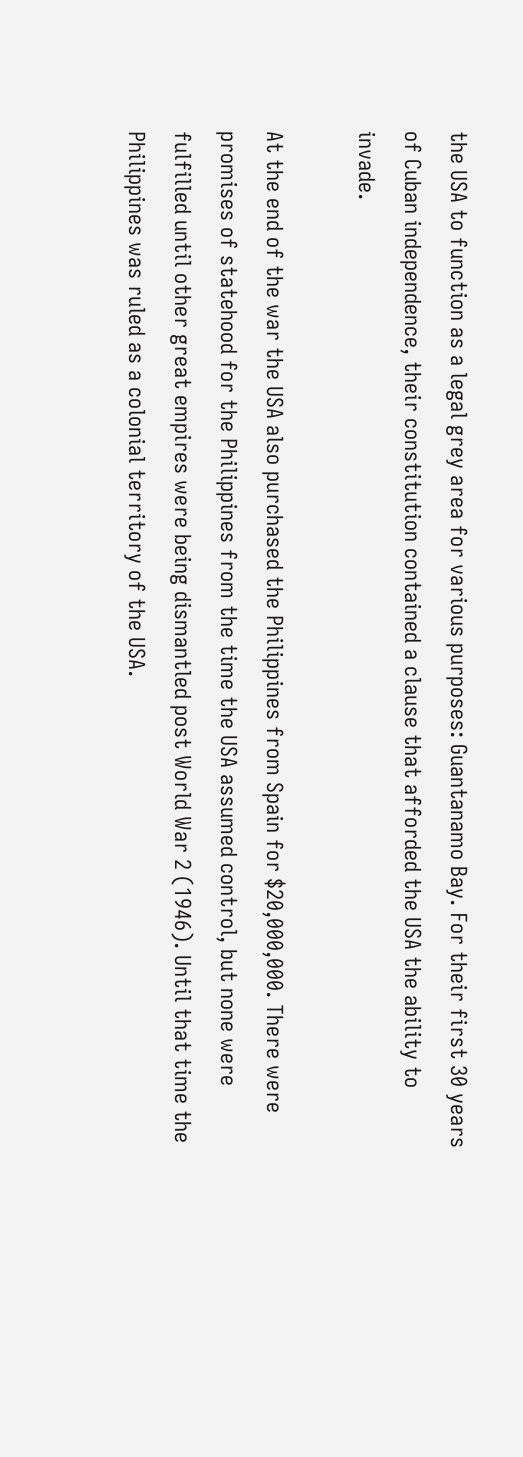the USA to function as a legal grey area for various purposes: Guantanamo Bay. For their first 30 years of Cuban independence, their constitution contained a clause that afforded the USA the ability to invade.

At the end of the war the USA also purchased the Philippines from Spain for $20,000,000. There were promises of statehood for the Philippines from the time the USA assumed control, but none were fulfilled until other great empires were being dismantled post World War 2 (1946). Until that time the Philippines was ruled as a colonial territory of the USA.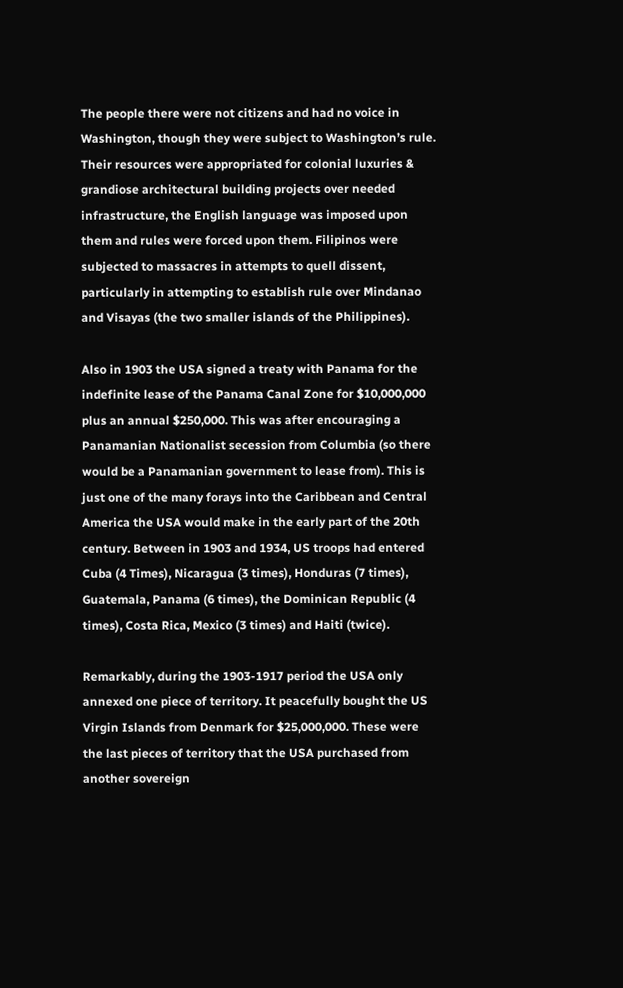The people there were not citizens and had no voice in Washington, though they were subject to Washington’s rule. Their resources were appropriated for colonial luxuries & grandiose architectural building projects over needed infrastructure, the English language was imposed upon them and rules were forced upon them. Filipinos were subjected to massacres in attempts to quell dissent, particularly in attempting to establish rule over Mindanao and Visayas (the two smaller islands of the Philippines).

Also in 1903 the USA signed a treaty with Panama for the indefinite lease of the Panama Canal Zone for $10,000,000 plus an annual $250,000. This was after encouraging a Panamanian Nationalist secession from Columbia (so there would be a Panamanian government to lease from). This is just one of the many forays into the Caribbean and Central America the USA would make in the early part of the 20th century. Between in 1903 and 1934, US troops had entered Cuba (4 Times), Nicaragua (3 times), Honduras (7 times), Guatemala, Panama (6 times), the Dominican Republic (4 times), Costa Rica, Mexico (3 times) and Haiti (twice).

Remarkably, during the 1903-1917 period the USA only annexed one piece of territory. It peacefully bought the US Virgin Islands from Denmark for $25,000,000. These were the last pieces of territory that the USA purchased from another sovereign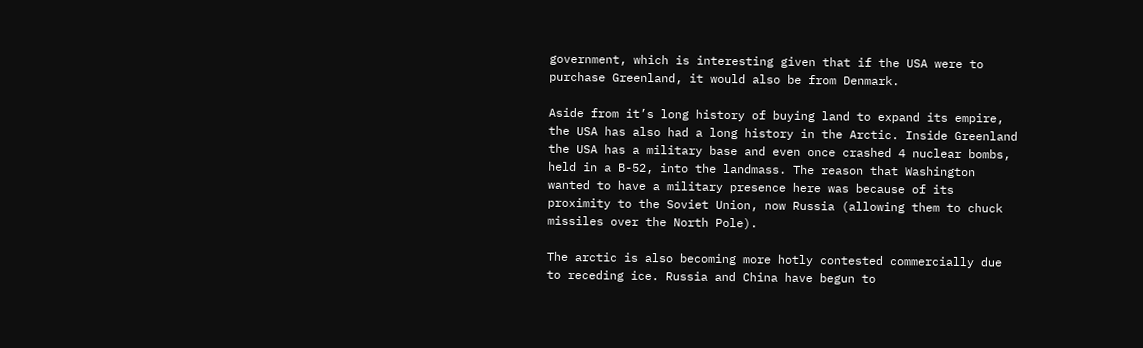government, which is interesting given that if the USA were to purchase Greenland, it would also be from Denmark.

Aside from it’s long history of buying land to expand its empire, the USA has also had a long history in the Arctic. Inside Greenland the USA has a military base and even once crashed 4 nuclear bombs, held in a B-52, into the landmass. The reason that Washington wanted to have a military presence here was because of its proximity to the Soviet Union, now Russia (allowing them to chuck missiles over the North Pole).

The arctic is also becoming more hotly contested commercially due to receding ice. Russia and China have begun to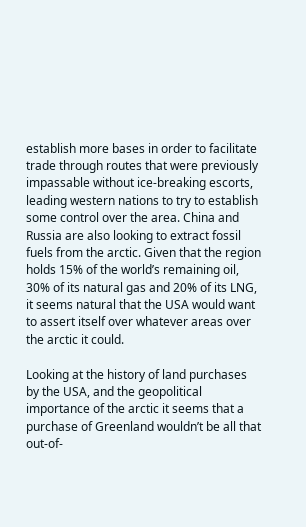establish more bases in order to facilitate trade through routes that were previously impassable without ice-breaking escorts, leading western nations to try to establish some control over the area. China and Russia are also looking to extract fossil fuels from the arctic. Given that the region holds 15% of the world’s remaining oil, 30% of its natural gas and 20% of its LNG, it seems natural that the USA would want to assert itself over whatever areas over the arctic it could.

Looking at the history of land purchases by the USA, and the geopolitical importance of the arctic it seems that a purchase of Greenland wouldn’t be all that out-of-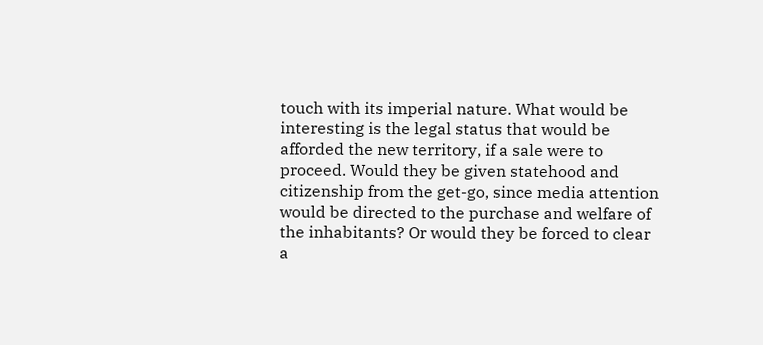touch with its imperial nature. What would be interesting is the legal status that would be afforded the new territory, if a sale were to proceed. Would they be given statehood and citizenship from the get-go, since media attention would be directed to the purchase and welfare of the inhabitants? Or would they be forced to clear a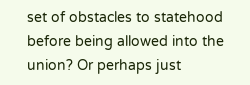set of obstacles to statehood before being allowed into the union? Or perhaps just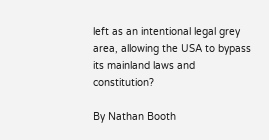left as an intentional legal grey area, allowing the USA to bypass its mainland laws and constitution?

By Nathan Booth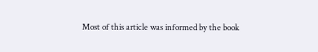Most of this article was informed by the book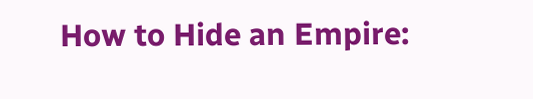How to Hide an Empire: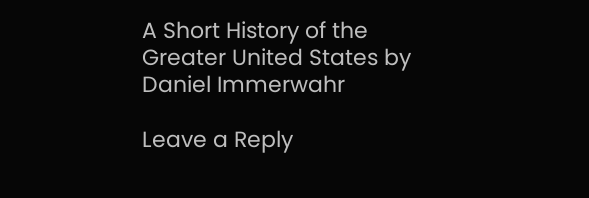A Short History of the Greater United States by Daniel Immerwahr

Leave a Reply